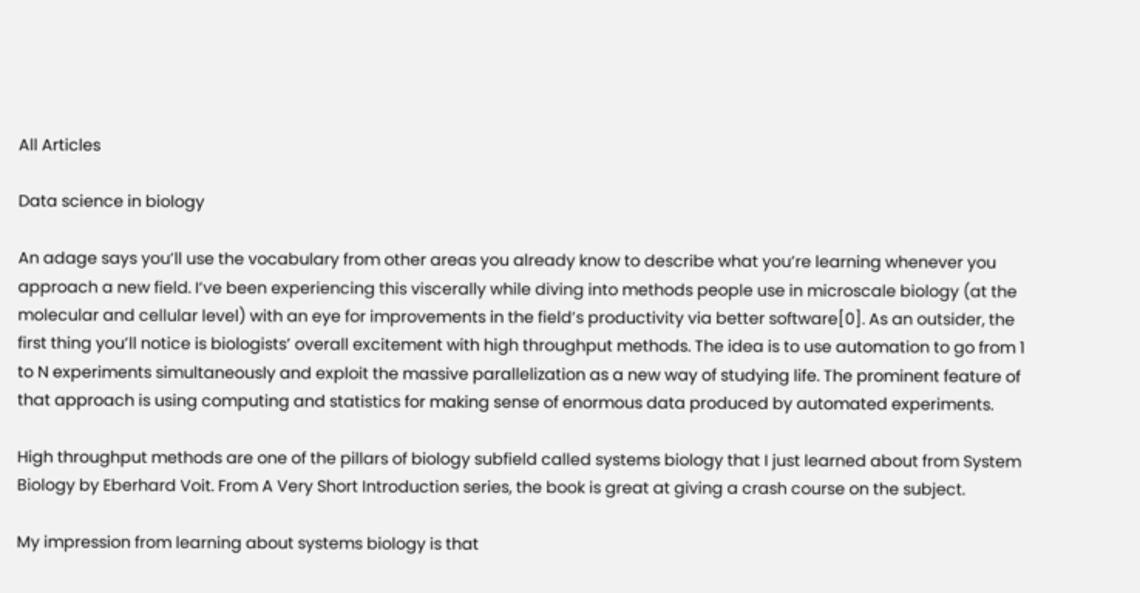All Articles

Data science in biology

An adage says you’ll use the vocabulary from other areas you already know to describe what you’re learning whenever you approach a new field. I’ve been experiencing this viscerally while diving into methods people use in microscale biology (at the molecular and cellular level) with an eye for improvements in the field’s productivity via better software[0]. As an outsider, the first thing you’ll notice is biologists’ overall excitement with high throughput methods. The idea is to use automation to go from 1 to N experiments simultaneously and exploit the massive parallelization as a new way of studying life. The prominent feature of that approach is using computing and statistics for making sense of enormous data produced by automated experiments.

High throughput methods are one of the pillars of biology subfield called systems biology that I just learned about from System Biology by Eberhard Voit. From A Very Short Introduction series, the book is great at giving a crash course on the subject.

My impression from learning about systems biology is that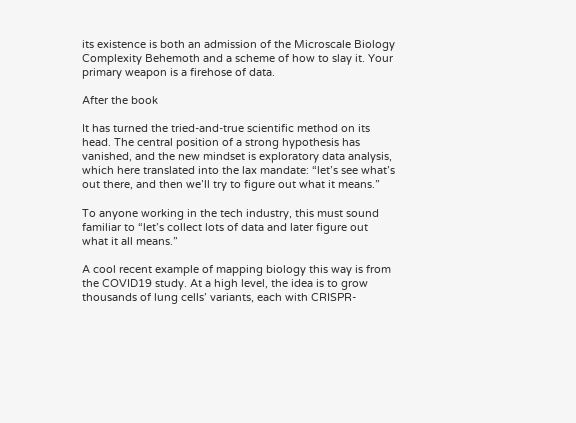its existence is both an admission of the Microscale Biology Complexity Behemoth and a scheme of how to slay it. Your primary weapon is a firehose of data.

After the book

It has turned the tried-and-true scientific method on its head. The central position of a strong hypothesis has vanished, and the new mindset is exploratory data analysis, which here translated into the lax mandate: “let’s see what’s out there, and then we’ll try to figure out what it means.”

To anyone working in the tech industry, this must sound familiar to “let’s collect lots of data and later figure out what it all means.”

A cool recent example of mapping biology this way is from the COVID19 study. At a high level, the idea is to grow thousands of lung cells’ variants, each with CRISPR-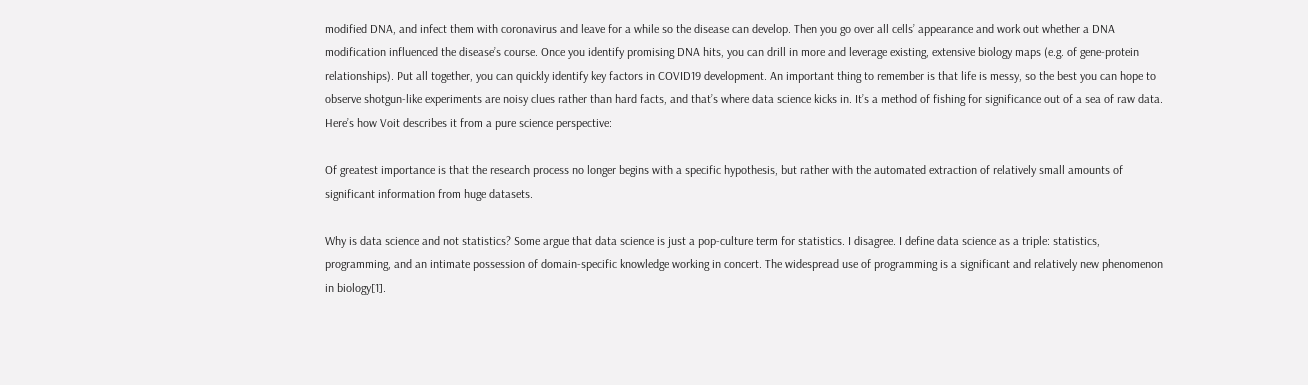modified DNA, and infect them with coronavirus and leave for a while so the disease can develop. Then you go over all cells’ appearance and work out whether a DNA modification influenced the disease’s course. Once you identify promising DNA hits, you can drill in more and leverage existing, extensive biology maps (e.g. of gene-protein relationships). Put all together, you can quickly identify key factors in COVID19 development. An important thing to remember is that life is messy, so the best you can hope to observe shotgun-like experiments are noisy clues rather than hard facts, and that’s where data science kicks in. It’s a method of fishing for significance out of a sea of raw data. Here’s how Voit describes it from a pure science perspective:

Of greatest importance is that the research process no longer begins with a specific hypothesis, but rather with the automated extraction of relatively small amounts of significant information from huge datasets.

Why is data science and not statistics? Some argue that data science is just a pop-culture term for statistics. I disagree. I define data science as a triple: statistics, programming, and an intimate possession of domain-specific knowledge working in concert. The widespread use of programming is a significant and relatively new phenomenon in biology[1].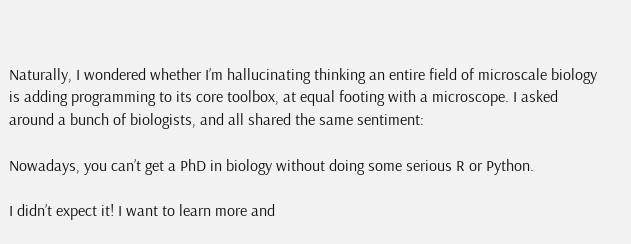Naturally, I wondered whether I’m hallucinating thinking an entire field of microscale biology is adding programming to its core toolbox, at equal footing with a microscope. I asked around a bunch of biologists, and all shared the same sentiment:

Nowadays, you can’t get a PhD in biology without doing some serious R or Python.

I didn’t expect it! I want to learn more and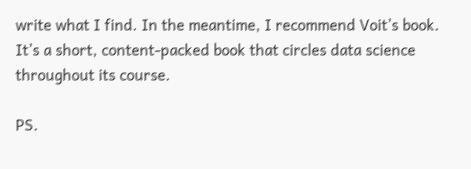write what I find. In the meantime, I recommend Voit’s book. It’s a short, content-packed book that circles data science throughout its course.

PS.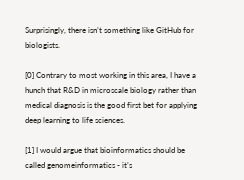Surprisingly, there isn’t something like GitHub for biologists.

[0] Contrary to most working in this area, I have a hunch that R&D in microscale biology rather than medical diagnosis is the good first bet for applying deep learning to life sciences.

[1] I would argue that bioinformatics should be called genomeinformatics - it’s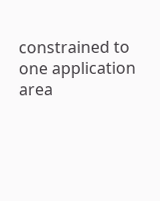constrained to one application area